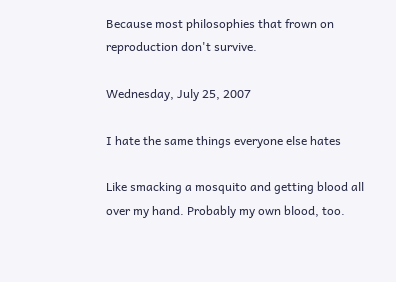Because most philosophies that frown on reproduction don't survive.

Wednesday, July 25, 2007

I hate the same things everyone else hates

Like smacking a mosquito and getting blood all over my hand. Probably my own blood, too.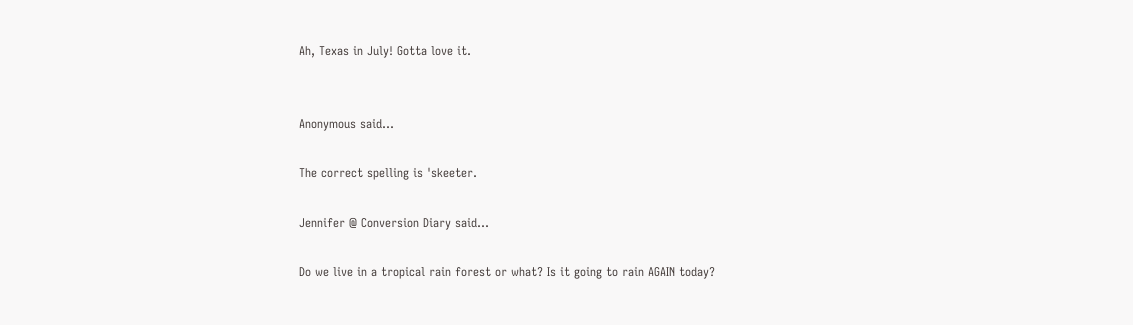Ah, Texas in July! Gotta love it.


Anonymous said...

The correct spelling is 'skeeter.

Jennifer @ Conversion Diary said...

Do we live in a tropical rain forest or what? Is it going to rain AGAIN today?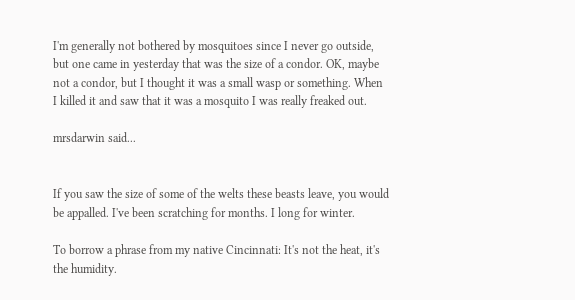I'm generally not bothered by mosquitoes since I never go outside, but one came in yesterday that was the size of a condor. OK, maybe not a condor, but I thought it was a small wasp or something. When I killed it and saw that it was a mosquito I was really freaked out.

mrsdarwin said...


If you saw the size of some of the welts these beasts leave, you would be appalled. I've been scratching for months. I long for winter.

To borrow a phrase from my native Cincinnati: It's not the heat, it's the humidity.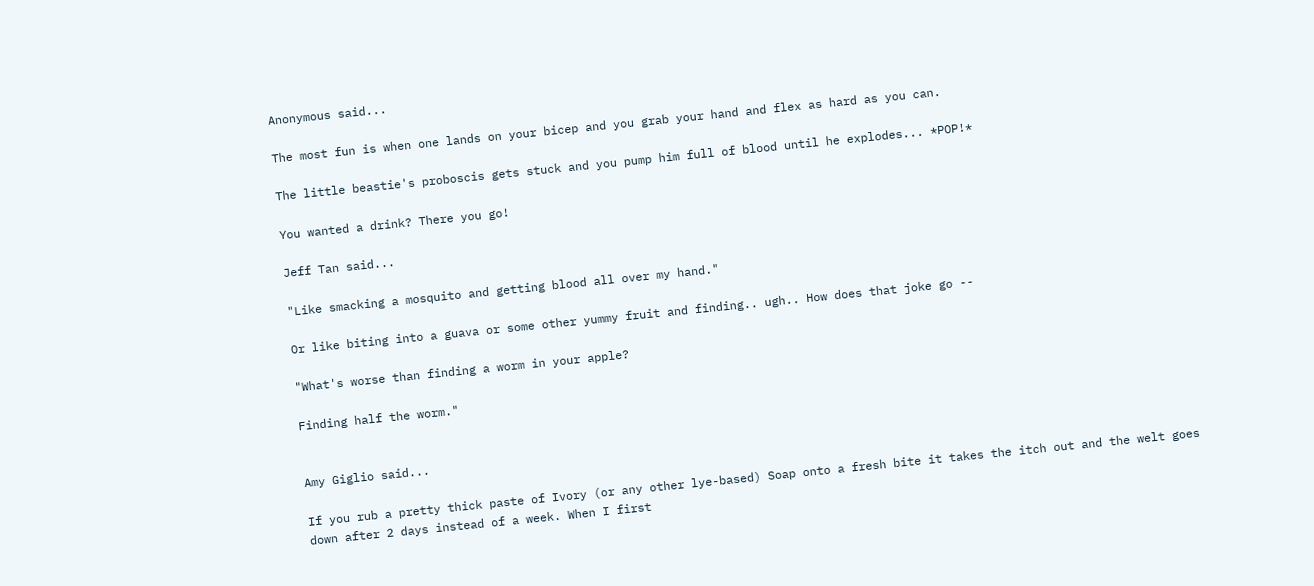Anonymous said...

The most fun is when one lands on your bicep and you grab your hand and flex as hard as you can.

The little beastie's proboscis gets stuck and you pump him full of blood until he explodes... *POP!*

You wanted a drink? There you go!

Jeff Tan said...

"Like smacking a mosquito and getting blood all over my hand."

Or like biting into a guava or some other yummy fruit and finding.. ugh.. How does that joke go --

"What's worse than finding a worm in your apple?

Finding half the worm."


Amy Giglio said...

If you rub a pretty thick paste of Ivory (or any other lye-based) Soap onto a fresh bite it takes the itch out and the welt goes down after 2 days instead of a week. When I first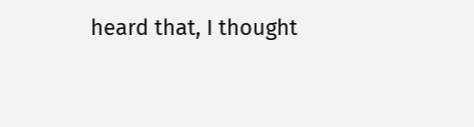heard that, I thought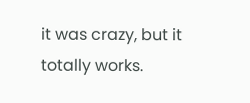it was crazy, but it totally works.